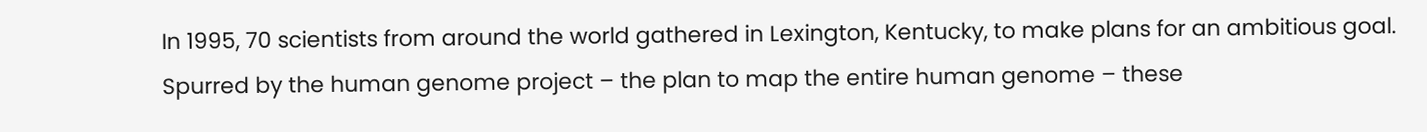In 1995, 70 scientists from around the world gathered in Lexington, Kentucky, to make plans for an ambitious goal. Spurred by the human genome project – the plan to map the entire human genome – these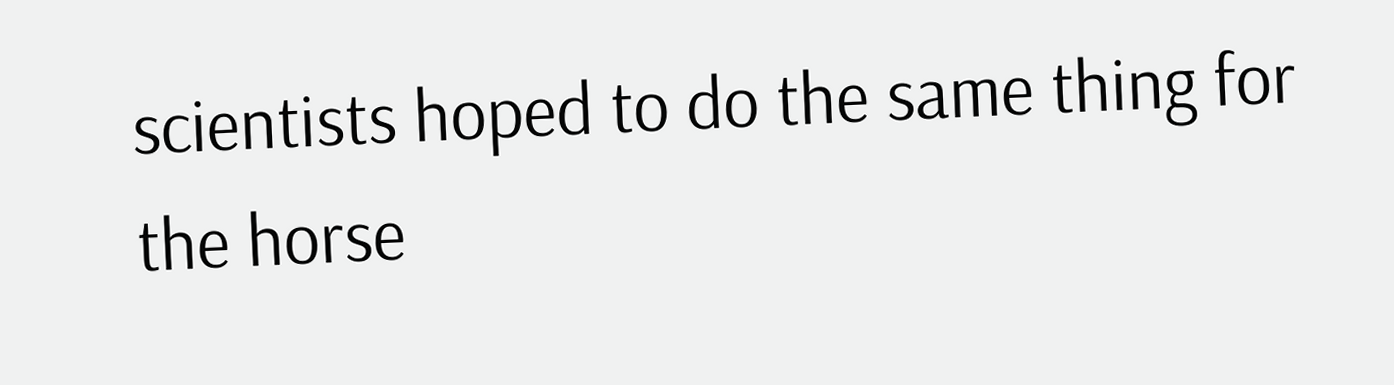scientists hoped to do the same thing for the horse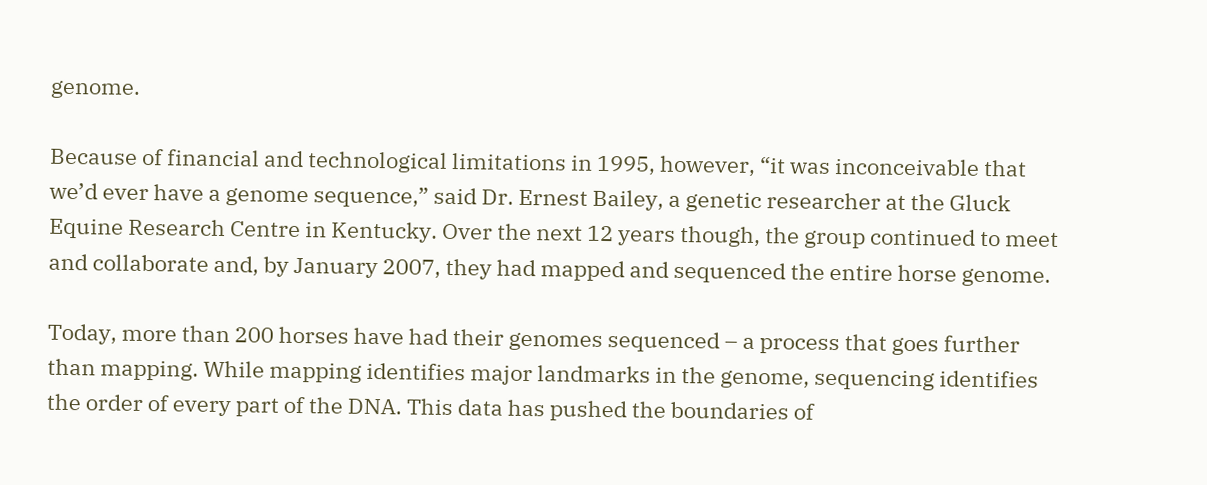genome.

Because of financial and technological limitations in 1995, however, “it was inconceivable that we’d ever have a genome sequence,” said Dr. Ernest Bailey, a genetic researcher at the Gluck Equine Research Centre in Kentucky. Over the next 12 years though, the group continued to meet and collaborate and, by January 2007, they had mapped and sequenced the entire horse genome.

Today, more than 200 horses have had their genomes sequenced – a process that goes further than mapping. While mapping identifies major landmarks in the genome, sequencing identifies the order of every part of the DNA. This data has pushed the boundaries of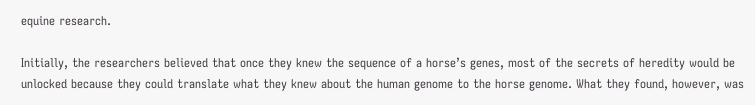equine research.

Initially, the researchers believed that once they knew the sequence of a horse’s genes, most of the secrets of heredity would be unlocked because they could translate what they knew about the human genome to the horse genome. What they found, however, was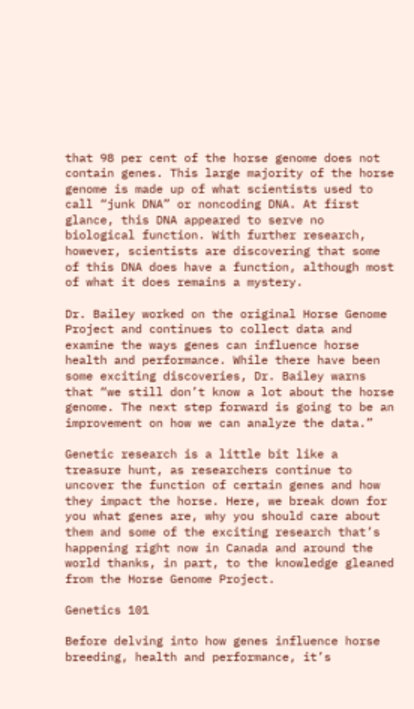that 98 per cent of the horse genome does not contain genes. This large majority of the horse genome is made up of what scientists used to call “junk DNA” or noncoding DNA. At first glance, this DNA appeared to serve no biological function. With further research, however, scientists are discovering that some of this DNA does have a function, although most of what it does remains a mystery.

Dr. Bailey worked on the original Horse Genome Project and continues to collect data and examine the ways genes can influence horse health and performance. While there have been some exciting discoveries, Dr. Bailey warns that “we still don’t know a lot about the horse genome. The next step forward is going to be an improvement on how we can analyze the data.”

Genetic research is a little bit like a treasure hunt, as researchers continue to uncover the function of certain genes and how they impact the horse. Here, we break down for you what genes are, why you should care about them and some of the exciting research that’s happening right now in Canada and around the world thanks, in part, to the knowledge gleaned from the Horse Genome Project.

Genetics 101

Before delving into how genes influence horse breeding, health and performance, it’s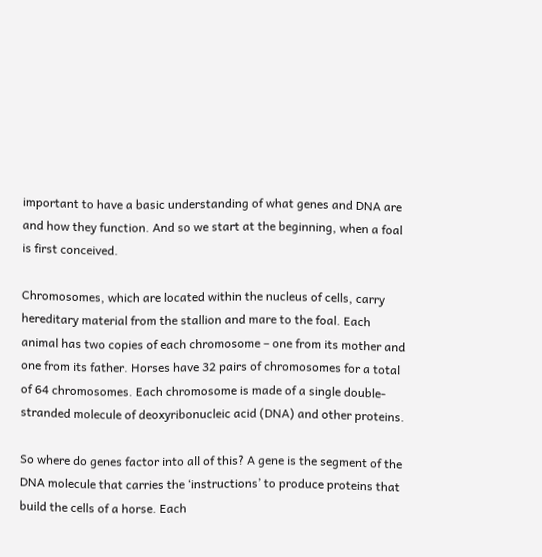important to have a basic understanding of what genes and DNA are and how they function. And so we start at the beginning, when a foal is first conceived.

Chromosomes, which are located within the nucleus of cells, carry hereditary material from the stallion and mare to the foal. Each animal has two copies of each chromosome – one from its mother and one from its father. Horses have 32 pairs of chromosomes for a total of 64 chromosomes. Each chromosome is made of a single double-stranded molecule of deoxyribonucleic acid (DNA) and other proteins.

So where do genes factor into all of this? A gene is the segment of the DNA molecule that carries the ‘instructions’ to produce proteins that build the cells of a horse. Each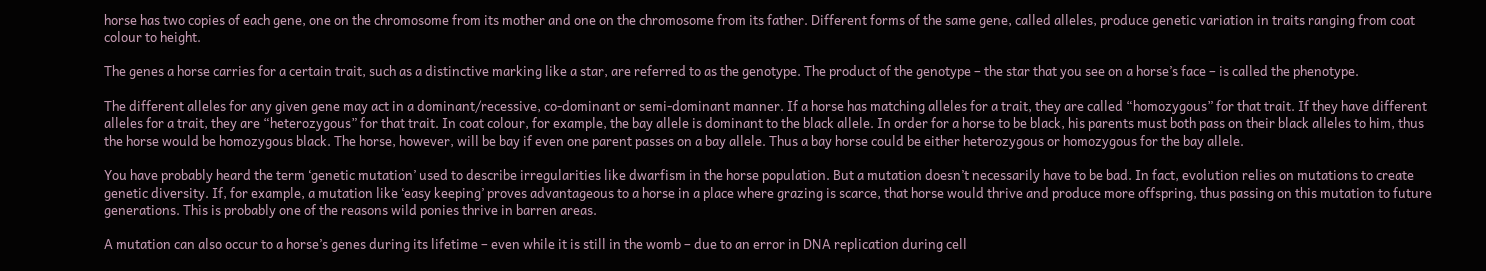horse has two copies of each gene, one on the chromosome from its mother and one on the chromosome from its father. Different forms of the same gene, called alleles, produce genetic variation in traits ranging from coat colour to height.

The genes a horse carries for a certain trait, such as a distinctive marking like a star, are referred to as the genotype. The product of the genotype – the star that you see on a horse’s face – is called the phenotype.

The different alleles for any given gene may act in a dominant/recessive, co-dominant or semi-dominant manner. If a horse has matching alleles for a trait, they are called “homozygous” for that trait. If they have different alleles for a trait, they are “heterozygous” for that trait. In coat colour, for example, the bay allele is dominant to the black allele. In order for a horse to be black, his parents must both pass on their black alleles to him, thus the horse would be homozygous black. The horse, however, will be bay if even one parent passes on a bay allele. Thus a bay horse could be either heterozygous or homozygous for the bay allele.

You have probably heard the term ‘genetic mutation’ used to describe irregularities like dwarfism in the horse population. But a mutation doesn’t necessarily have to be bad. In fact, evolution relies on mutations to create genetic diversity. If, for example, a mutation like ‘easy keeping’ proves advantageous to a horse in a place where grazing is scarce, that horse would thrive and produce more offspring, thus passing on this mutation to future generations. This is probably one of the reasons wild ponies thrive in barren areas.

A mutation can also occur to a horse’s genes during its lifetime – even while it is still in the womb – due to an error in DNA replication during cell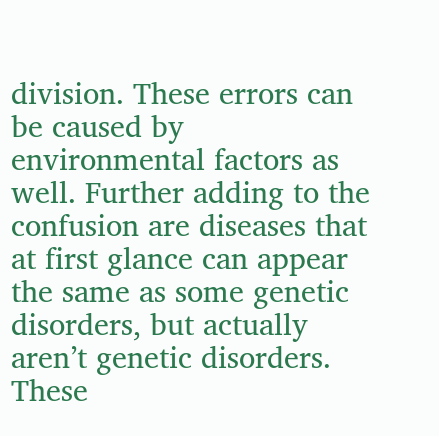division. These errors can be caused by environmental factors as well. Further adding to the confusion are diseases that at first glance can appear the same as some genetic disorders, but actually aren’t genetic disorders. These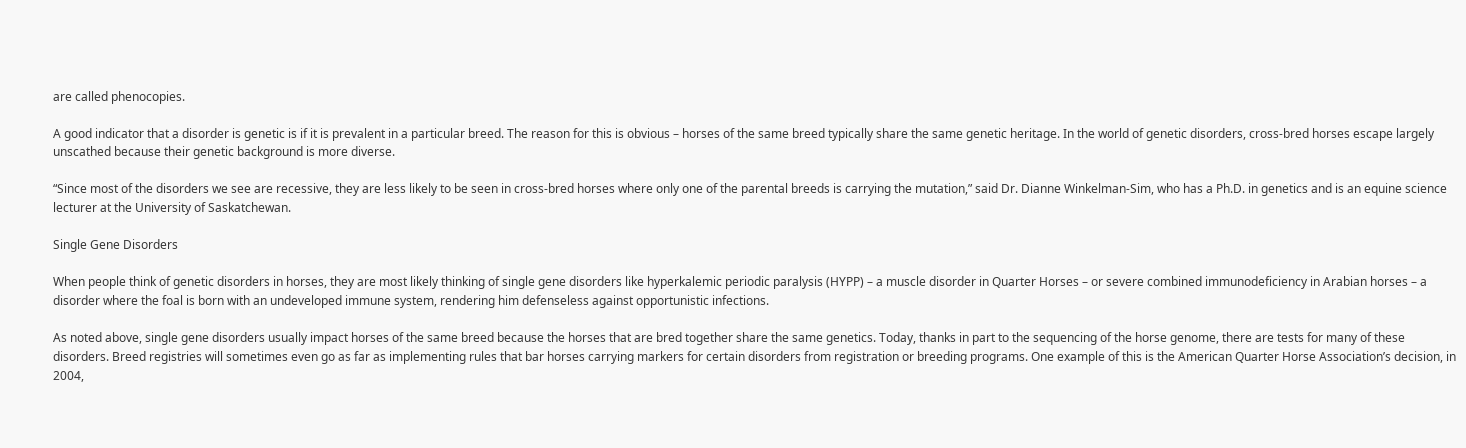are called phenocopies.

A good indicator that a disorder is genetic is if it is prevalent in a particular breed. The reason for this is obvious – horses of the same breed typically share the same genetic heritage. In the world of genetic disorders, cross-bred horses escape largely unscathed because their genetic background is more diverse.

“Since most of the disorders we see are recessive, they are less likely to be seen in cross-bred horses where only one of the parental breeds is carrying the mutation,” said Dr. Dianne Winkelman-Sim, who has a Ph.D. in genetics and is an equine science lecturer at the University of Saskatchewan.

Single Gene Disorders

When people think of genetic disorders in horses, they are most likely thinking of single gene disorders like hyperkalemic periodic paralysis (HYPP) – a muscle disorder in Quarter Horses – or severe combined immunodeficiency in Arabian horses – a disorder where the foal is born with an undeveloped immune system, rendering him defenseless against opportunistic infections.

As noted above, single gene disorders usually impact horses of the same breed because the horses that are bred together share the same genetics. Today, thanks in part to the sequencing of the horse genome, there are tests for many of these disorders. Breed registries will sometimes even go as far as implementing rules that bar horses carrying markers for certain disorders from registration or breeding programs. One example of this is the American Quarter Horse Association’s decision, in 2004,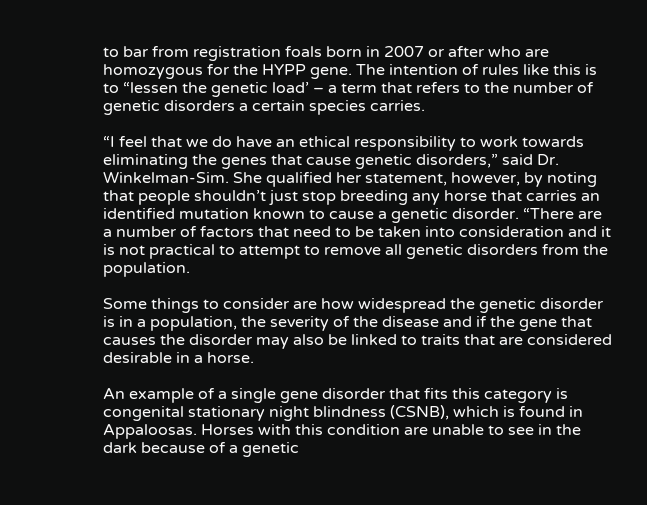to bar from registration foals born in 2007 or after who are homozygous for the HYPP gene. The intention of rules like this is to “lessen the genetic load’ – a term that refers to the number of genetic disorders a certain species carries.

“I feel that we do have an ethical responsibility to work towards eliminating the genes that cause genetic disorders,” said Dr. Winkelman-Sim. She qualified her statement, however, by noting that people shouldn’t just stop breeding any horse that carries an identified mutation known to cause a genetic disorder. “There are a number of factors that need to be taken into consideration and it is not practical to attempt to remove all genetic disorders from the population.

Some things to consider are how widespread the genetic disorder is in a population, the severity of the disease and if the gene that causes the disorder may also be linked to traits that are considered desirable in a horse.

An example of a single gene disorder that fits this category is congenital stationary night blindness (CSNB), which is found in Appaloosas. Horses with this condition are unable to see in the dark because of a genetic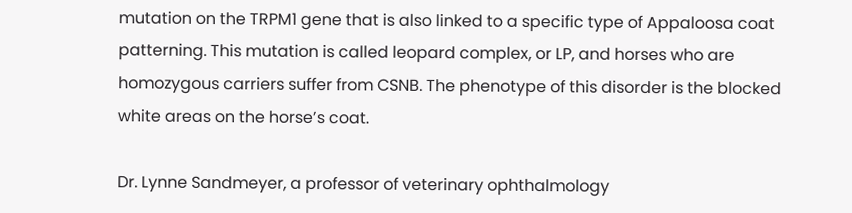mutation on the TRPM1 gene that is also linked to a specific type of Appaloosa coat patterning. This mutation is called leopard complex, or LP, and horses who are homozygous carriers suffer from CSNB. The phenotype of this disorder is the blocked white areas on the horse’s coat.

Dr. Lynne Sandmeyer, a professor of veterinary ophthalmology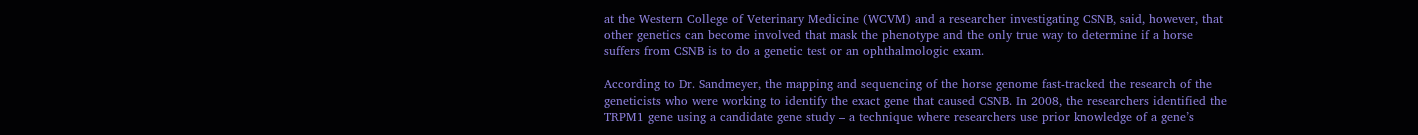at the Western College of Veterinary Medicine (WCVM) and a researcher investigating CSNB, said, however, that other genetics can become involved that mask the phenotype and the only true way to determine if a horse suffers from CSNB is to do a genetic test or an ophthalmologic exam.

According to Dr. Sandmeyer, the mapping and sequencing of the horse genome fast-tracked the research of the geneticists who were working to identify the exact gene that caused CSNB. In 2008, the researchers identified the TRPM1 gene using a candidate gene study – a technique where researchers use prior knowledge of a gene’s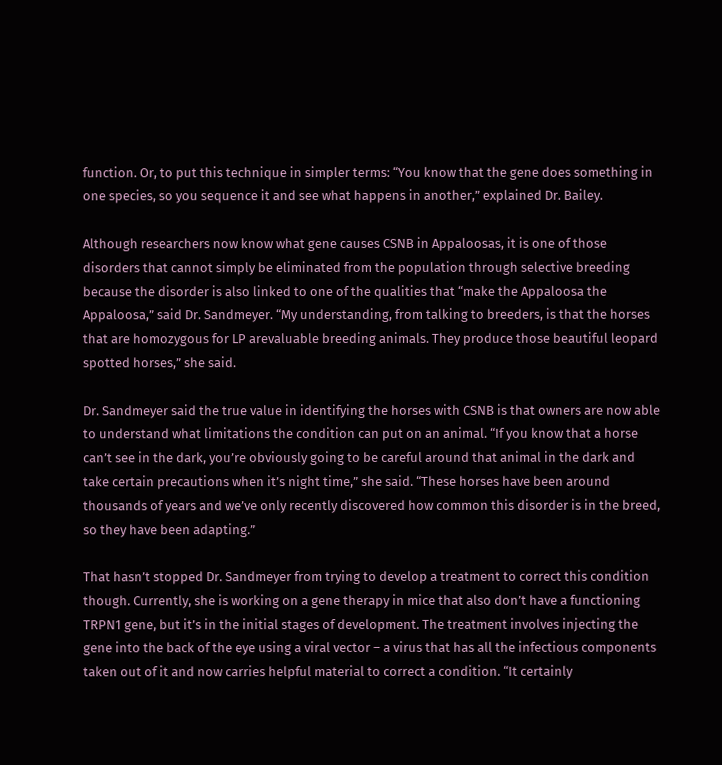function. Or, to put this technique in simpler terms: “You know that the gene does something in one species, so you sequence it and see what happens in another,” explained Dr. Bailey.

Although researchers now know what gene causes CSNB in Appaloosas, it is one of those disorders that cannot simply be eliminated from the population through selective breeding because the disorder is also linked to one of the qualities that “make the Appaloosa the Appaloosa,” said Dr. Sandmeyer. “My understanding, from talking to breeders, is that the horses that are homozygous for LP arevaluable breeding animals. They produce those beautiful leopard spotted horses,” she said.

Dr. Sandmeyer said the true value in identifying the horses with CSNB is that owners are now able to understand what limitations the condition can put on an animal. “If you know that a horse can’t see in the dark, you’re obviously going to be careful around that animal in the dark and take certain precautions when it’s night time,” she said. “These horses have been around thousands of years and we’ve only recently discovered how common this disorder is in the breed, so they have been adapting.”

That hasn’t stopped Dr. Sandmeyer from trying to develop a treatment to correct this condition though. Currently, she is working on a gene therapy in mice that also don’t have a functioning TRPN1 gene, but it’s in the initial stages of development. The treatment involves injecting the gene into the back of the eye using a viral vector – a virus that has all the infectious components taken out of it and now carries helpful material to correct a condition. “It certainly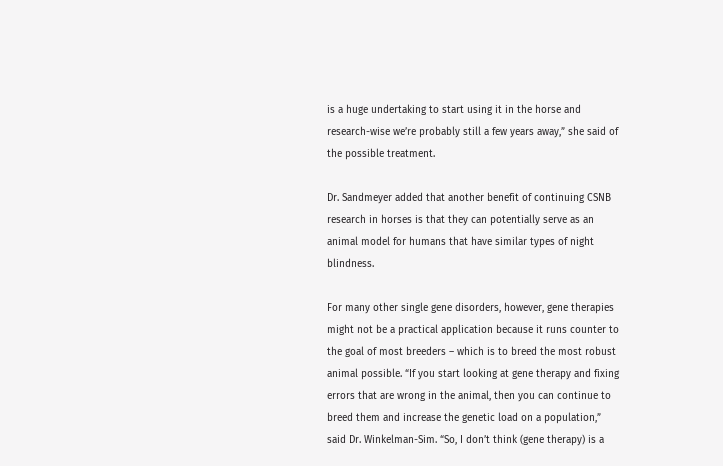is a huge undertaking to start using it in the horse and research-wise we’re probably still a few years away,” she said of the possible treatment.

Dr. Sandmeyer added that another benefit of continuing CSNB research in horses is that they can potentially serve as an animal model for humans that have similar types of night blindness.

For many other single gene disorders, however, gene therapies might not be a practical application because it runs counter to the goal of most breeders – which is to breed the most robust animal possible. “If you start looking at gene therapy and fixing errors that are wrong in the animal, then you can continue to breed them and increase the genetic load on a population,” said Dr. Winkelman-Sim. “So, I don’t think (gene therapy) is a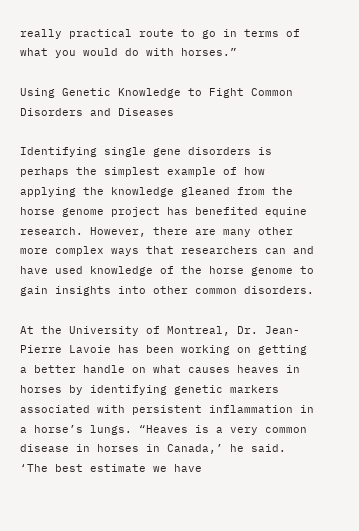really practical route to go in terms of what you would do with horses.”

Using Genetic Knowledge to Fight Common Disorders and Diseases

Identifying single gene disorders is perhaps the simplest example of how applying the knowledge gleaned from the horse genome project has benefited equine research. However, there are many other more complex ways that researchers can and have used knowledge of the horse genome to gain insights into other common disorders.

At the University of Montreal, Dr. Jean-Pierre Lavoie has been working on getting a better handle on what causes heaves in horses by identifying genetic markers associated with persistent inflammation in a horse’s lungs. “Heaves is a very common disease in horses in Canada,’ he said. ‘The best estimate we have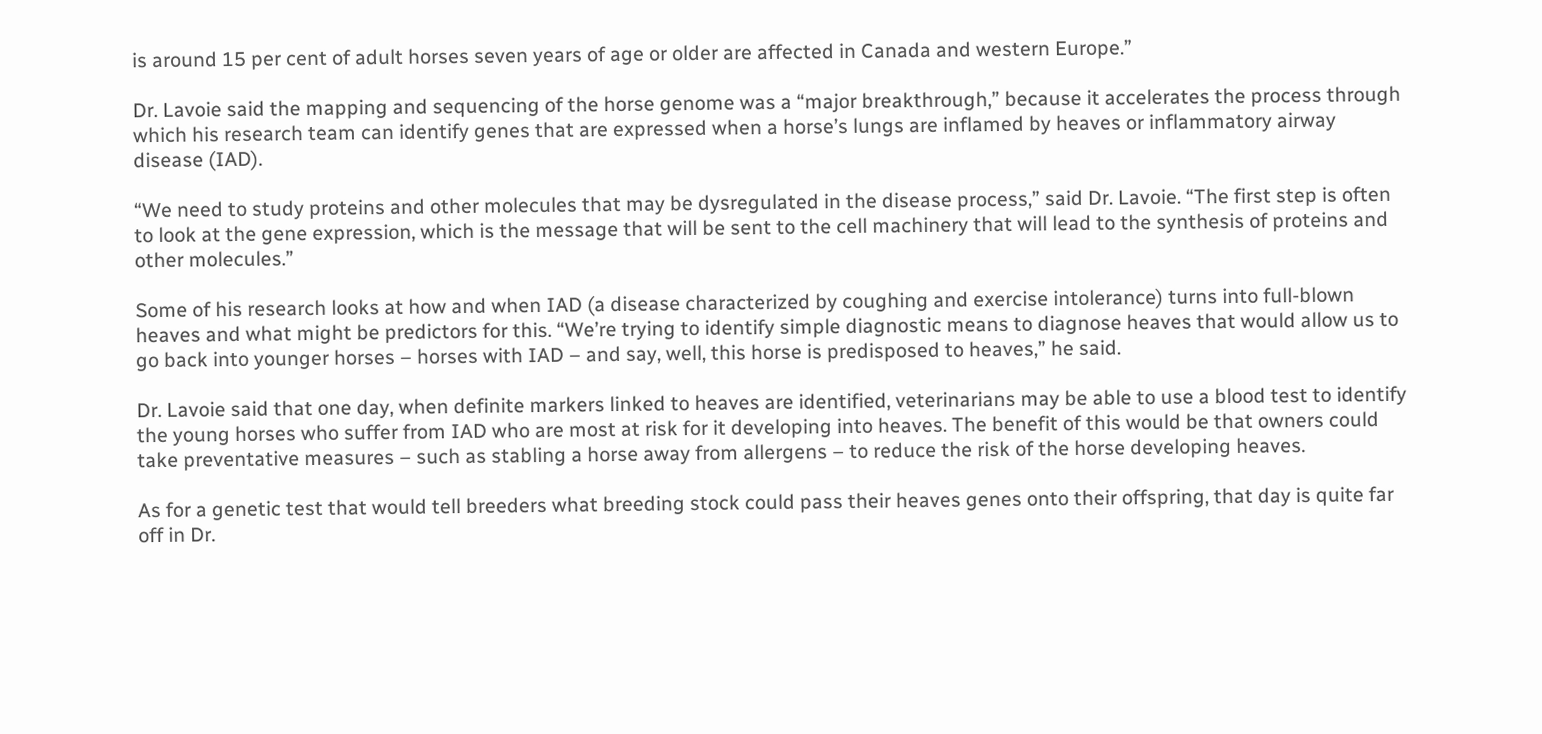is around 15 per cent of adult horses seven years of age or older are affected in Canada and western Europe.”

Dr. Lavoie said the mapping and sequencing of the horse genome was a “major breakthrough,” because it accelerates the process through which his research team can identify genes that are expressed when a horse’s lungs are inflamed by heaves or inflammatory airway disease (IAD).

“We need to study proteins and other molecules that may be dysregulated in the disease process,” said Dr. Lavoie. “The first step is often to look at the gene expression, which is the message that will be sent to the cell machinery that will lead to the synthesis of proteins and other molecules.”

Some of his research looks at how and when IAD (a disease characterized by coughing and exercise intolerance) turns into full-blown heaves and what might be predictors for this. “We’re trying to identify simple diagnostic means to diagnose heaves that would allow us to go back into younger horses – horses with IAD – and say, well, this horse is predisposed to heaves,” he said.

Dr. Lavoie said that one day, when definite markers linked to heaves are identified, veterinarians may be able to use a blood test to identify the young horses who suffer from IAD who are most at risk for it developing into heaves. The benefit of this would be that owners could take preventative measures – such as stabling a horse away from allergens – to reduce the risk of the horse developing heaves.

As for a genetic test that would tell breeders what breeding stock could pass their heaves genes onto their offspring, that day is quite far off in Dr.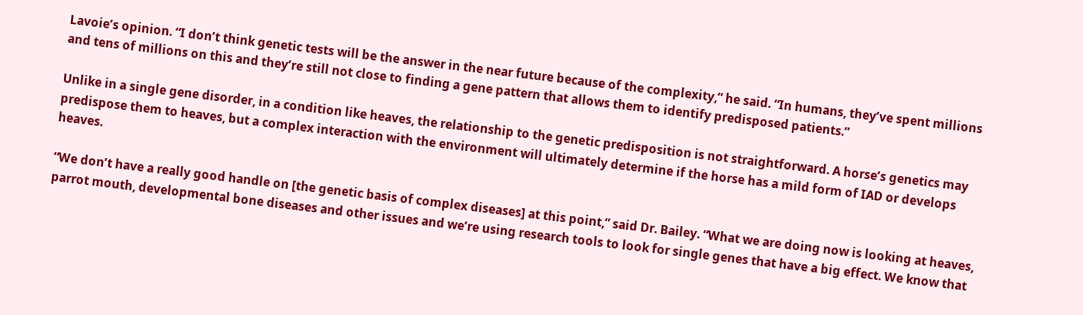Lavoie’s opinion. “I don’t think genetic tests will be the answer in the near future because of the complexity,” he said. “In humans, they’ve spent millions and tens of millions on this and they’re still not close to finding a gene pattern that allows them to identify predisposed patients.”

Unlike in a single gene disorder, in a condition like heaves, the relationship to the genetic predisposition is not straightforward. A horse’s genetics may predispose them to heaves, but a complex interaction with the environment will ultimately determine if the horse has a mild form of IAD or develops heaves.

“We don’t have a really good handle on [the genetic basis of complex diseases] at this point,” said Dr. Bailey. “What we are doing now is looking at heaves, parrot mouth, developmental bone diseases and other issues and we’re using research tools to look for single genes that have a big effect. We know that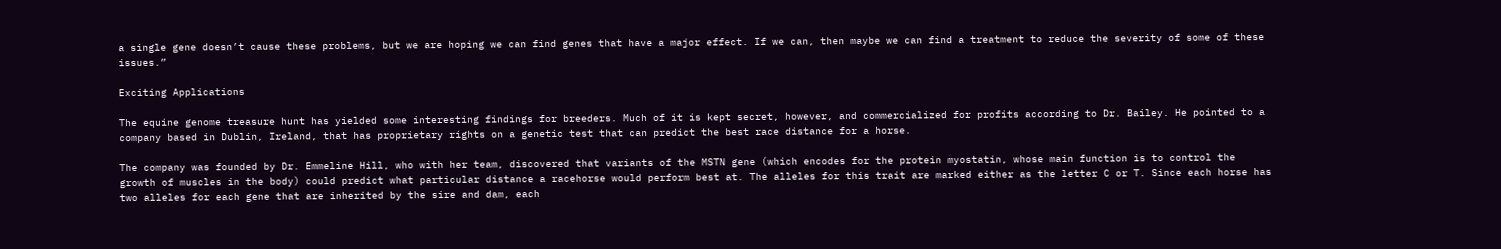a single gene doesn’t cause these problems, but we are hoping we can find genes that have a major effect. If we can, then maybe we can find a treatment to reduce the severity of some of these issues.”

Exciting Applications

The equine genome treasure hunt has yielded some interesting findings for breeders. Much of it is kept secret, however, and commercialized for profits according to Dr. Bailey. He pointed to a company based in Dublin, Ireland, that has proprietary rights on a genetic test that can predict the best race distance for a horse.

The company was founded by Dr. Emmeline Hill, who with her team, discovered that variants of the MSTN gene (which encodes for the protein myostatin, whose main function is to control the growth of muscles in the body) could predict what particular distance a racehorse would perform best at. The alleles for this trait are marked either as the letter C or T. Since each horse has two alleles for each gene that are inherited by the sire and dam, each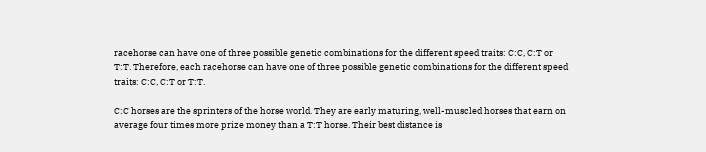racehorse can have one of three possible genetic combinations for the different speed traits: C:C, C:T or T:T. Therefore, each racehorse can have one of three possible genetic combinations for the different speed traits: C:C, C:T or T:T.

C:C horses are the sprinters of the horse world. They are early maturing, well-muscled horses that earn on average four times more prize money than a T:T horse. Their best distance is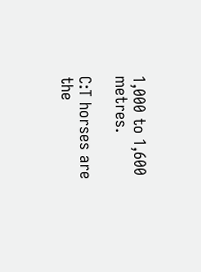1,000 to 1,600 metres.

C:T horses are the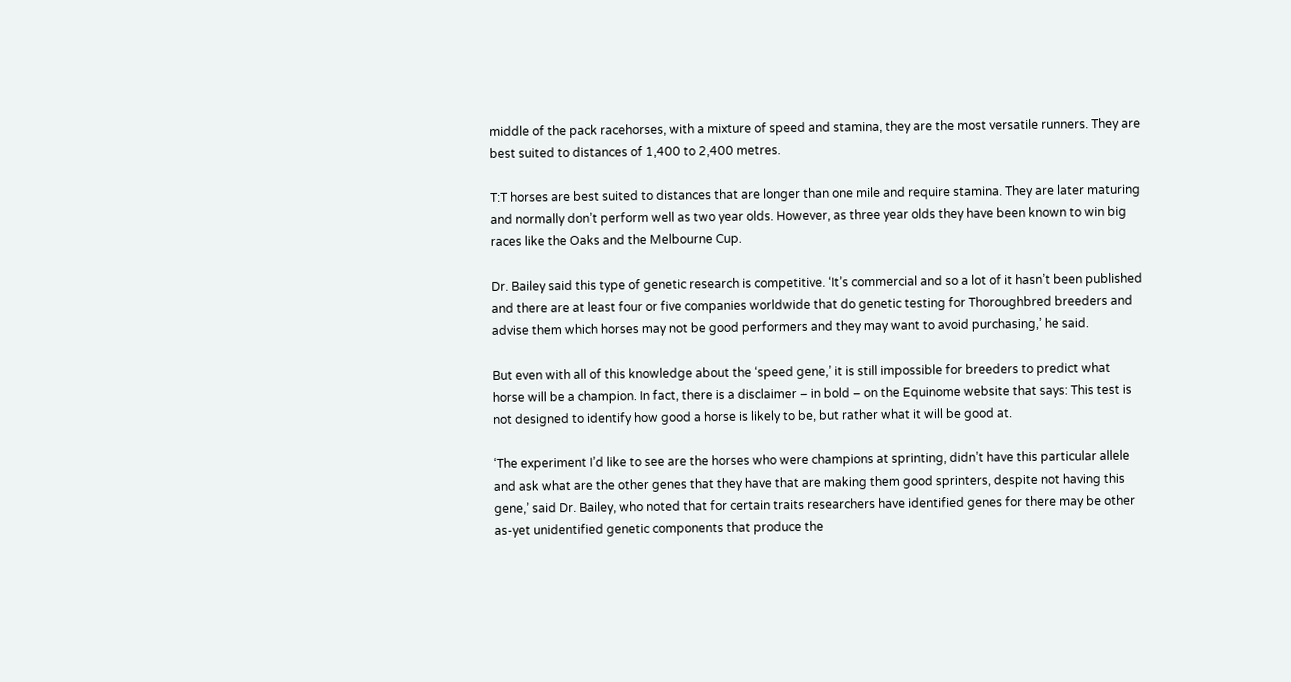middle of the pack racehorses, with a mixture of speed and stamina, they are the most versatile runners. They are best suited to distances of 1,400 to 2,400 metres.

T:T horses are best suited to distances that are longer than one mile and require stamina. They are later maturing and normally don’t perform well as two year olds. However, as three year olds they have been known to win big races like the Oaks and the Melbourne Cup.

Dr. Bailey said this type of genetic research is competitive. ‘It’s commercial and so a lot of it hasn’t been published and there are at least four or five companies worldwide that do genetic testing for Thoroughbred breeders and advise them which horses may not be good performers and they may want to avoid purchasing,’ he said.

But even with all of this knowledge about the ‘speed gene,’ it is still impossible for breeders to predict what horse will be a champion. In fact, there is a disclaimer – in bold – on the Equinome website that says: This test is not designed to identify how good a horse is likely to be, but rather what it will be good at.

‘The experiment I’d like to see are the horses who were champions at sprinting, didn’t have this particular allele and ask what are the other genes that they have that are making them good sprinters, despite not having this gene,’ said Dr. Bailey, who noted that for certain traits researchers have identified genes for there may be other as-yet unidentified genetic components that produce the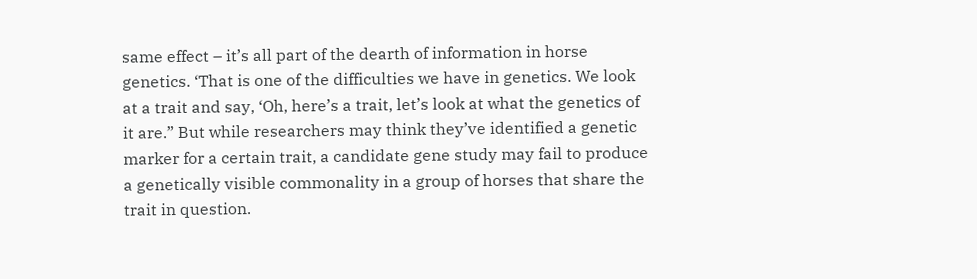same effect – it’s all part of the dearth of information in horse genetics. ‘That is one of the difficulties we have in genetics. We look at a trait and say, ‘Oh, here’s a trait, let’s look at what the genetics of it are.” But while researchers may think they’ve identified a genetic marker for a certain trait, a candidate gene study may fail to produce a genetically visible commonality in a group of horses that share the trait in question.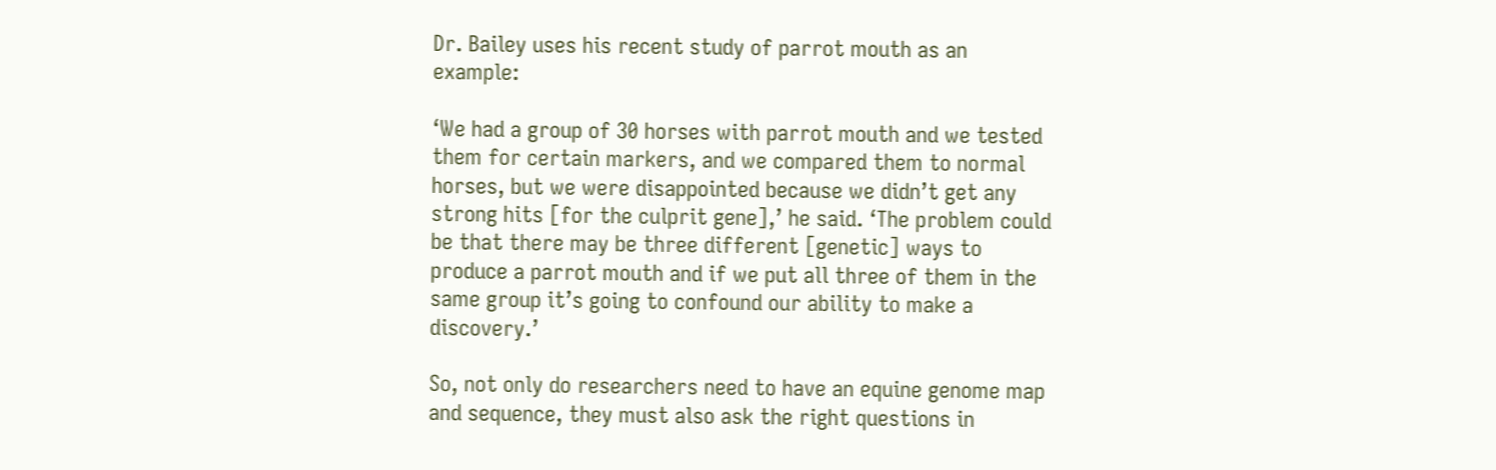Dr. Bailey uses his recent study of parrot mouth as an example:

‘We had a group of 30 horses with parrot mouth and we tested them for certain markers, and we compared them to normal horses, but we were disappointed because we didn’t get any strong hits [for the culprit gene],’ he said. ‘The problem could be that there may be three different [genetic] ways to produce a parrot mouth and if we put all three of them in the same group it’s going to confound our ability to make a discovery.’

So, not only do researchers need to have an equine genome map and sequence, they must also ask the right questions in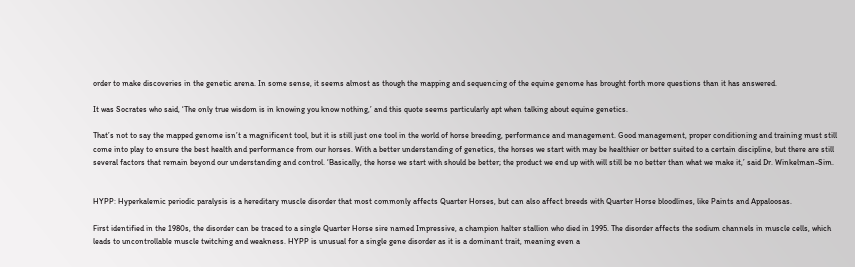order to make discoveries in the genetic arena. In some sense, it seems almost as though the mapping and sequencing of the equine genome has brought forth more questions than it has answered.

It was Socrates who said, ‘The only true wisdom is in knowing you know nothing,’ and this quote seems particularly apt when talking about equine genetics.

That’s not to say the mapped genome isn’t a magnificent tool, but it is still just one tool in the world of horse breeding, performance and management. Good management, proper conditioning and training must still come into play to ensure the best health and performance from our horses. With a better understanding of genetics, the horses we start with may be healthier or better suited to a certain discipline, but there are still several factors that remain beyond our understanding and control. ‘Basically, the horse we start with should be better; the product we end up with will still be no better than what we make it,’ said Dr. Winkelman-Sim.


HYPP: Hyperkalemic periodic paralysis is a hereditary muscle disorder that most commonly affects Quarter Horses, but can also affect breeds with Quarter Horse bloodlines, like Paints and Appaloosas.

First identified in the 1980s, the disorder can be traced to a single Quarter Horse sire named Impressive, a champion halter stallion who died in 1995. The disorder affects the sodium channels in muscle cells, which leads to uncontrollable muscle twitching and weakness. HYPP is unusual for a single gene disorder as it is a dominant trait, meaning even a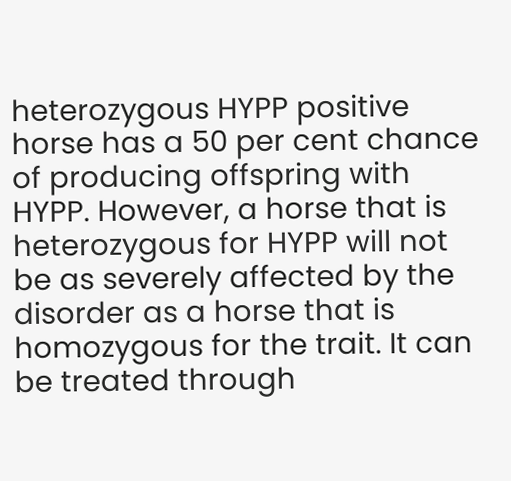heterozygous HYPP positive horse has a 50 per cent chance of producing offspring with HYPP. However, a horse that is heterozygous for HYPP will not be as severely affected by the disorder as a horse that is homozygous for the trait. It can be treated through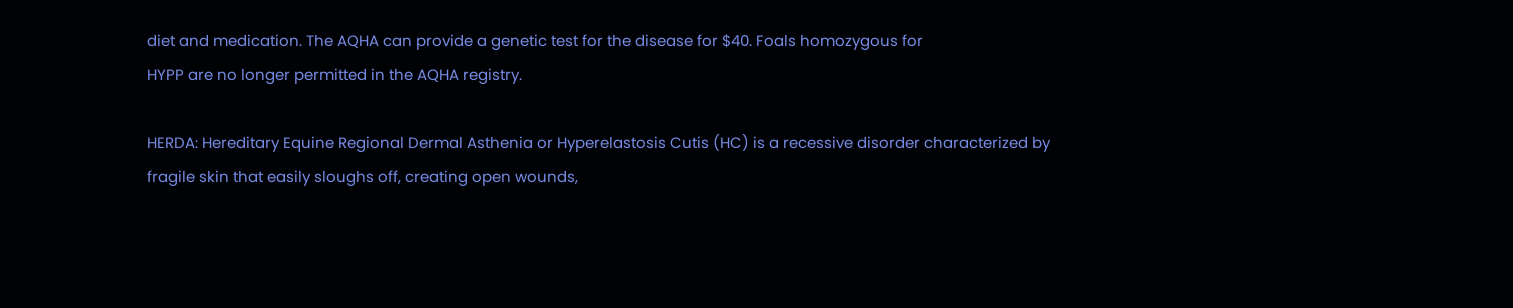diet and medication. The AQHA can provide a genetic test for the disease for $40. Foals homozygous for
HYPP are no longer permitted in the AQHA registry.

HERDA: Hereditary Equine Regional Dermal Asthenia or Hyperelastosis Cutis (HC) is a recessive disorder characterized by fragile skin that easily sloughs off, creating open wounds,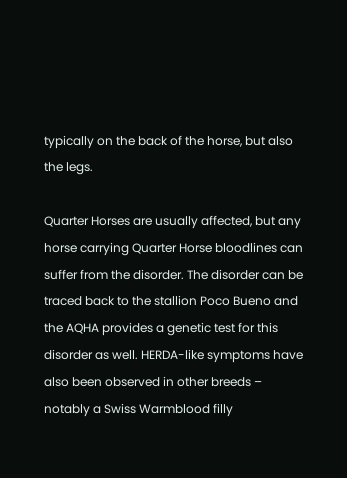typically on the back of the horse, but also the legs.

Quarter Horses are usually affected, but any horse carrying Quarter Horse bloodlines can suffer from the disorder. The disorder can be traced back to the stallion Poco Bueno and the AQHA provides a genetic test for this disorder as well. HERDA-like symptoms have also been observed in other breeds – notably a Swiss Warmblood filly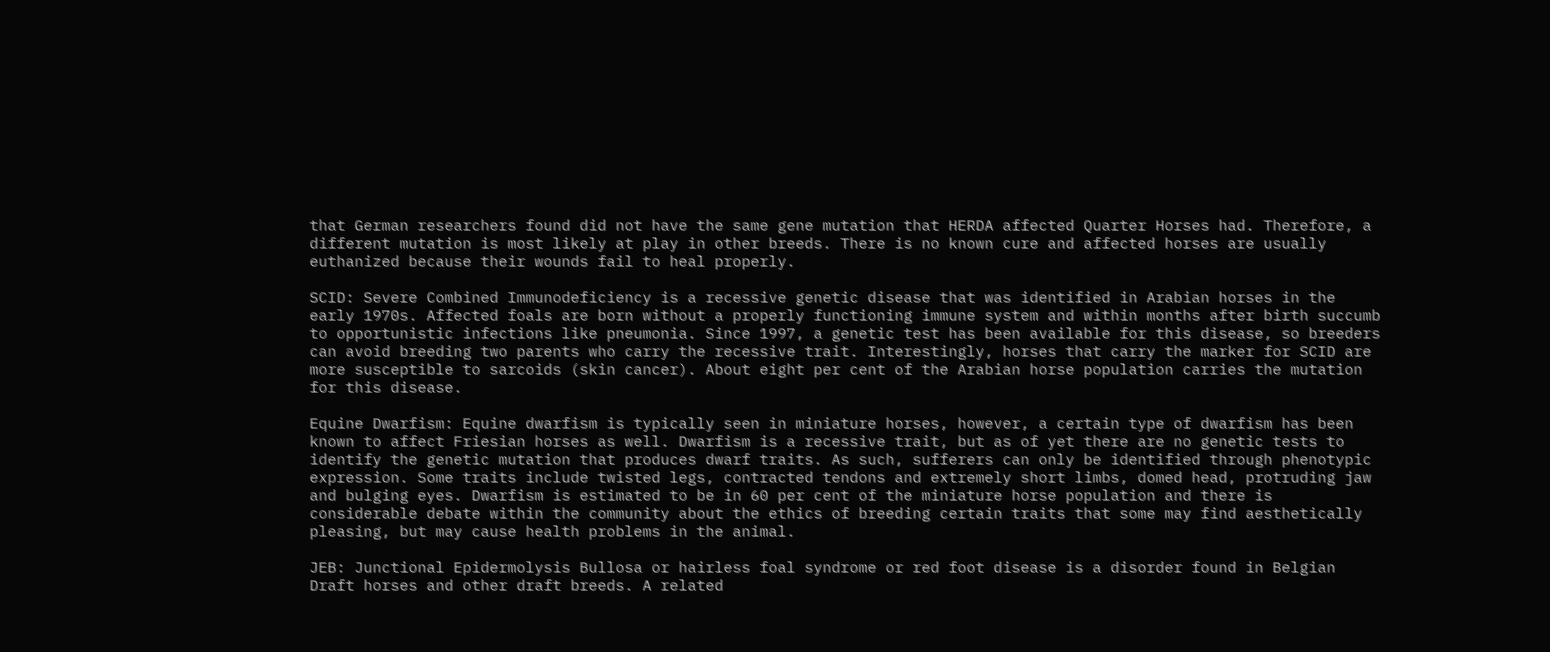that German researchers found did not have the same gene mutation that HERDA affected Quarter Horses had. Therefore, a different mutation is most likely at play in other breeds. There is no known cure and affected horses are usually euthanized because their wounds fail to heal properly.

SCID: Severe Combined Immunodeficiency is a recessive genetic disease that was identified in Arabian horses in the early 1970s. Affected foals are born without a properly functioning immune system and within months after birth succumb to opportunistic infections like pneumonia. Since 1997, a genetic test has been available for this disease, so breeders can avoid breeding two parents who carry the recessive trait. Interestingly, horses that carry the marker for SCID are more susceptible to sarcoids (skin cancer). About eight per cent of the Arabian horse population carries the mutation for this disease.

Equine Dwarfism: Equine dwarfism is typically seen in miniature horses, however, a certain type of dwarfism has been known to affect Friesian horses as well. Dwarfism is a recessive trait, but as of yet there are no genetic tests to identify the genetic mutation that produces dwarf traits. As such, sufferers can only be identified through phenotypic expression. Some traits include twisted legs, contracted tendons and extremely short limbs, domed head, protruding jaw and bulging eyes. Dwarfism is estimated to be in 60 per cent of the miniature horse population and there is considerable debate within the community about the ethics of breeding certain traits that some may find aesthetically pleasing, but may cause health problems in the animal.

JEB: Junctional Epidermolysis Bullosa or hairless foal syndrome or red foot disease is a disorder found in Belgian Draft horses and other draft breeds. A related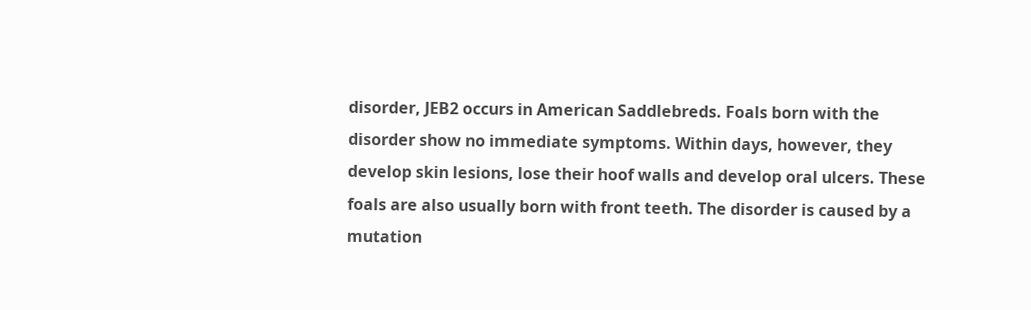disorder, JEB2 occurs in American Saddlebreds. Foals born with the disorder show no immediate symptoms. Within days, however, they develop skin lesions, lose their hoof walls and develop oral ulcers. These foals are also usually born with front teeth. The disorder is caused by a mutation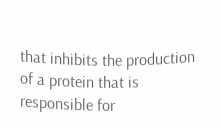that inhibits the production of a protein that is responsible for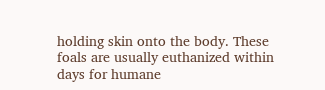holding skin onto the body. These foals are usually euthanized within days for humane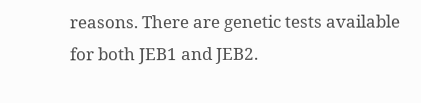reasons. There are genetic tests available for both JEB1 and JEB2.